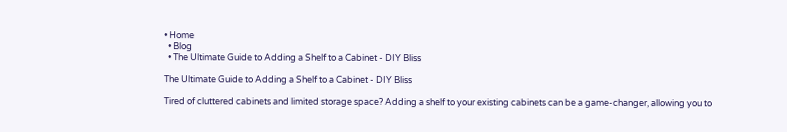• Home
  • Blog
  • The Ultimate Guide to Adding a Shelf to a Cabinet - DIY Bliss

The Ultimate Guide to Adding a Shelf to a Cabinet - DIY Bliss

Tired of cluttered cabinets and limited storage space? Adding a shelf to your existing cabinets can be a game-changer, allowing you to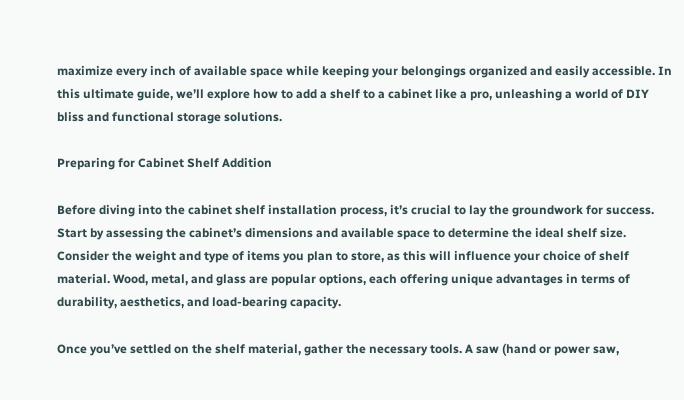maximize every inch of available space while keeping your belongings organized and easily accessible. In this ultimate guide, we’ll explore how to add a shelf to a cabinet like a pro, unleashing a world of DIY bliss and functional storage solutions.

Preparing for Cabinet Shelf Addition

Before diving into the cabinet shelf installation process, it’s crucial to lay the groundwork for success. Start by assessing the cabinet’s dimensions and available space to determine the ideal shelf size. Consider the weight and type of items you plan to store, as this will influence your choice of shelf material. Wood, metal, and glass are popular options, each offering unique advantages in terms of durability, aesthetics, and load-bearing capacity.

Once you’ve settled on the shelf material, gather the necessary tools. A saw (hand or power saw,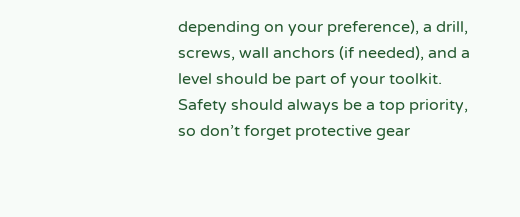depending on your preference), a drill, screws, wall anchors (if needed), and a level should be part of your toolkit. Safety should always be a top priority, so don’t forget protective gear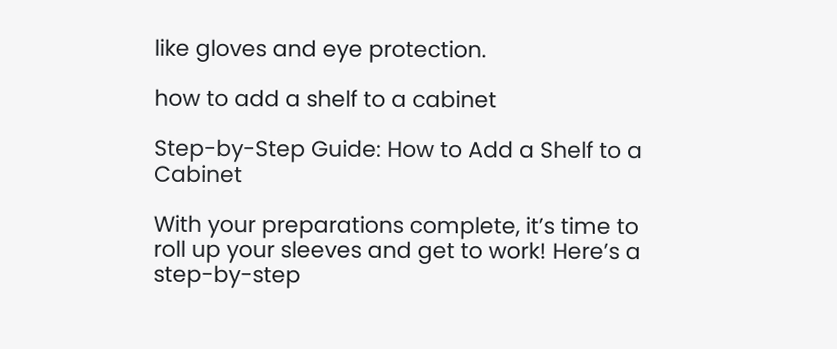like gloves and eye protection.

how to add a shelf to a cabinet

Step-by-Step Guide: How to Add a Shelf to a Cabinet

With your preparations complete, it’s time to roll up your sleeves and get to work! Here’s a step-by-step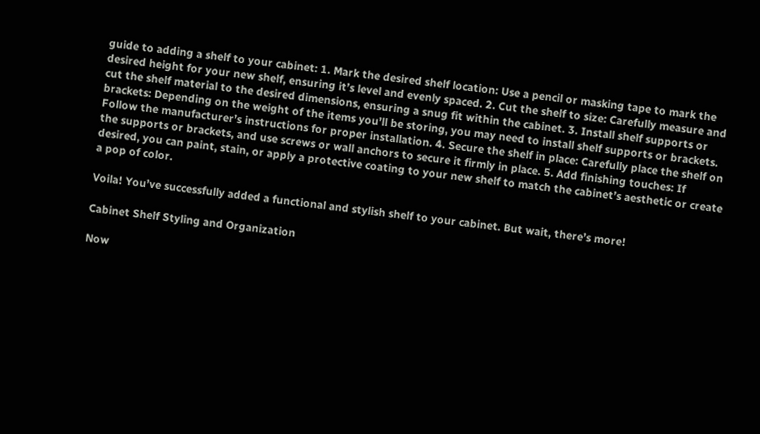guide to adding a shelf to your cabinet: 1. Mark the desired shelf location: Use a pencil or masking tape to mark the desired height for your new shelf, ensuring it’s level and evenly spaced. 2. Cut the shelf to size: Carefully measure and cut the shelf material to the desired dimensions, ensuring a snug fit within the cabinet. 3. Install shelf supports or brackets: Depending on the weight of the items you’ll be storing, you may need to install shelf supports or brackets. Follow the manufacturer’s instructions for proper installation. 4. Secure the shelf in place: Carefully place the shelf on the supports or brackets, and use screws or wall anchors to secure it firmly in place. 5. Add finishing touches: If desired, you can paint, stain, or apply a protective coating to your new shelf to match the cabinet’s aesthetic or create a pop of color.

Voila! You’ve successfully added a functional and stylish shelf to your cabinet. But wait, there’s more!

Cabinet Shelf Styling and Organization

Now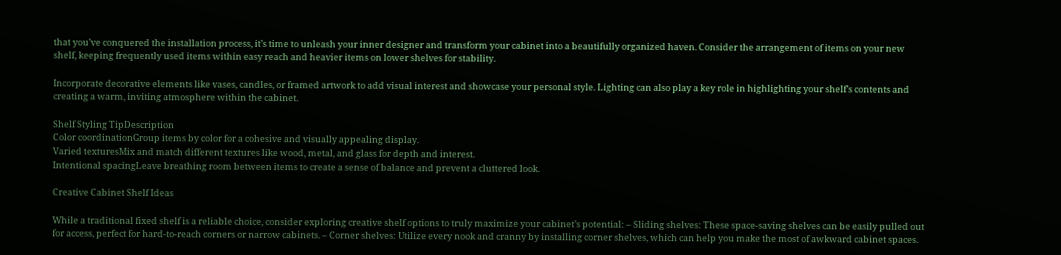that you’ve conquered the installation process, it’s time to unleash your inner designer and transform your cabinet into a beautifully organized haven. Consider the arrangement of items on your new shelf, keeping frequently used items within easy reach and heavier items on lower shelves for stability.

Incorporate decorative elements like vases, candles, or framed artwork to add visual interest and showcase your personal style. Lighting can also play a key role in highlighting your shelf’s contents and creating a warm, inviting atmosphere within the cabinet.

Shelf Styling TipDescription
Color coordinationGroup items by color for a cohesive and visually appealing display.
Varied texturesMix and match different textures like wood, metal, and glass for depth and interest.
Intentional spacingLeave breathing room between items to create a sense of balance and prevent a cluttered look.

Creative Cabinet Shelf Ideas

While a traditional fixed shelf is a reliable choice, consider exploring creative shelf options to truly maximize your cabinet’s potential: – Sliding shelves: These space-saving shelves can be easily pulled out for access, perfect for hard-to-reach corners or narrow cabinets. – Corner shelves: Utilize every nook and cranny by installing corner shelves, which can help you make the most of awkward cabinet spaces.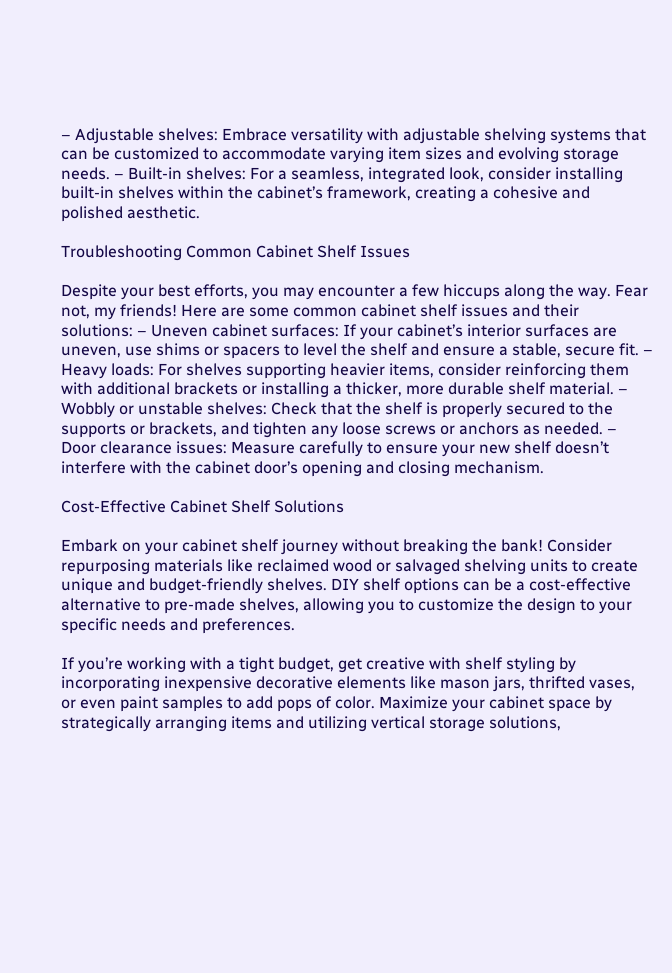– Adjustable shelves: Embrace versatility with adjustable shelving systems that can be customized to accommodate varying item sizes and evolving storage needs. – Built-in shelves: For a seamless, integrated look, consider installing built-in shelves within the cabinet’s framework, creating a cohesive and polished aesthetic.

Troubleshooting Common Cabinet Shelf Issues

Despite your best efforts, you may encounter a few hiccups along the way. Fear not, my friends! Here are some common cabinet shelf issues and their solutions: – Uneven cabinet surfaces: If your cabinet’s interior surfaces are uneven, use shims or spacers to level the shelf and ensure a stable, secure fit. – Heavy loads: For shelves supporting heavier items, consider reinforcing them with additional brackets or installing a thicker, more durable shelf material. – Wobbly or unstable shelves: Check that the shelf is properly secured to the supports or brackets, and tighten any loose screws or anchors as needed. – Door clearance issues: Measure carefully to ensure your new shelf doesn’t interfere with the cabinet door’s opening and closing mechanism.

Cost-Effective Cabinet Shelf Solutions

Embark on your cabinet shelf journey without breaking the bank! Consider repurposing materials like reclaimed wood or salvaged shelving units to create unique and budget-friendly shelves. DIY shelf options can be a cost-effective alternative to pre-made shelves, allowing you to customize the design to your specific needs and preferences.

If you’re working with a tight budget, get creative with shelf styling by incorporating inexpensive decorative elements like mason jars, thrifted vases, or even paint samples to add pops of color. Maximize your cabinet space by strategically arranging items and utilizing vertical storage solutions,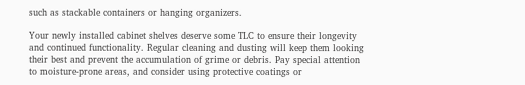such as stackable containers or hanging organizers.

Your newly installed cabinet shelves deserve some TLC to ensure their longevity and continued functionality. Regular cleaning and dusting will keep them looking their best and prevent the accumulation of grime or debris. Pay special attention to moisture-prone areas, and consider using protective coatings or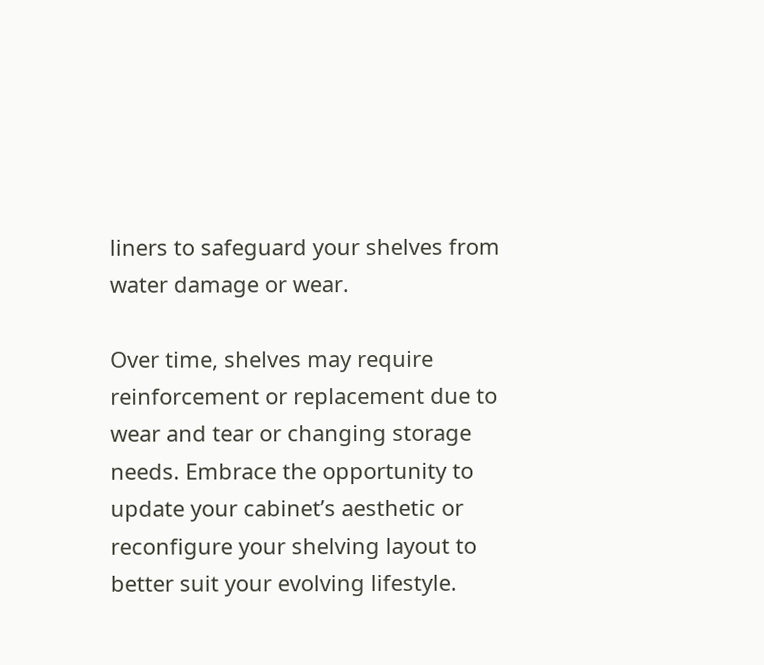liners to safeguard your shelves from water damage or wear.

Over time, shelves may require reinforcement or replacement due to wear and tear or changing storage needs. Embrace the opportunity to update your cabinet’s aesthetic or reconfigure your shelving layout to better suit your evolving lifestyle.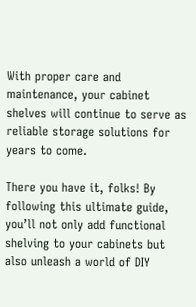With proper care and maintenance, your cabinet shelves will continue to serve as reliable storage solutions for years to come.

There you have it, folks! By following this ultimate guide, you’ll not only add functional shelving to your cabinets but also unleash a world of DIY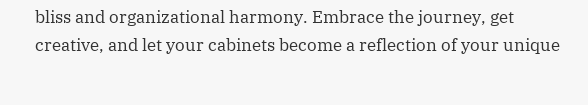bliss and organizational harmony. Embrace the journey, get creative, and let your cabinets become a reflection of your unique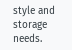style and storage needs.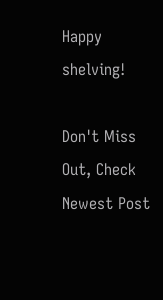Happy shelving!

Don't Miss Out, Check Newest Post